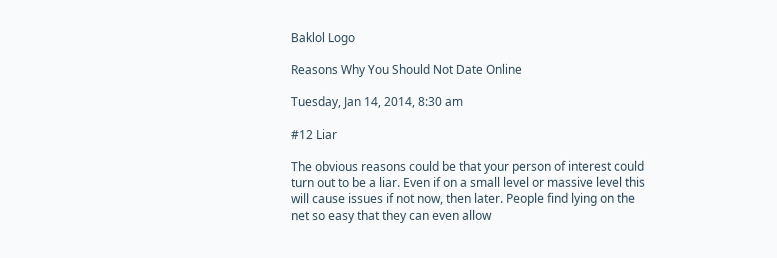Baklol Logo

Reasons Why You Should Not Date Online

Tuesday, Jan 14, 2014, 8:30 am

#12 Liar

The obvious reasons could be that your person of interest could turn out to be a liar. Even if on a small level or massive level this will cause issues if not now, then later. People find lying on the net so easy that they can even allow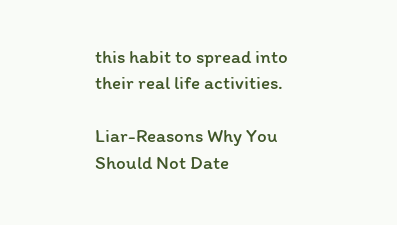this habit to spread into their real life activities.

Liar-Reasons Why You Should Not Date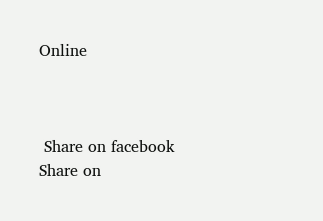Online



 Share on facebook
Share on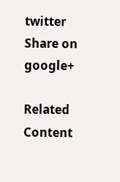twitter
Share on google+

Related Content